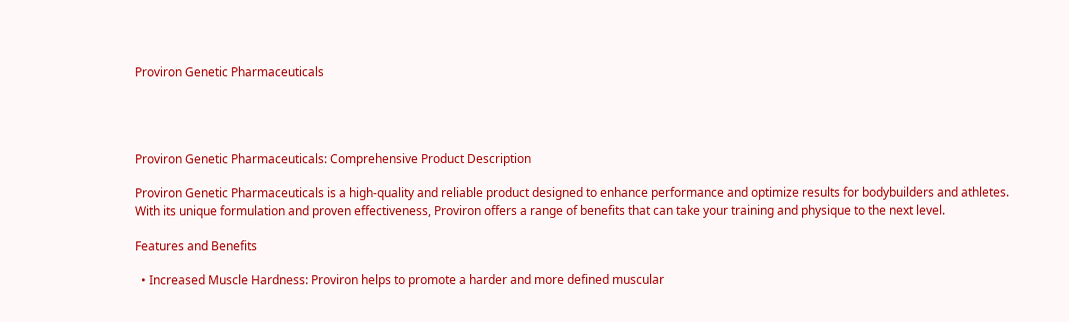Proviron Genetic Pharmaceuticals




Proviron Genetic Pharmaceuticals: Comprehensive Product Description

Proviron Genetic Pharmaceuticals is a high-quality and reliable product designed to enhance performance and optimize results for bodybuilders and athletes. With its unique formulation and proven effectiveness, Proviron offers a range of benefits that can take your training and physique to the next level.

Features and Benefits

  • Increased Muscle Hardness: Proviron helps to promote a harder and more defined muscular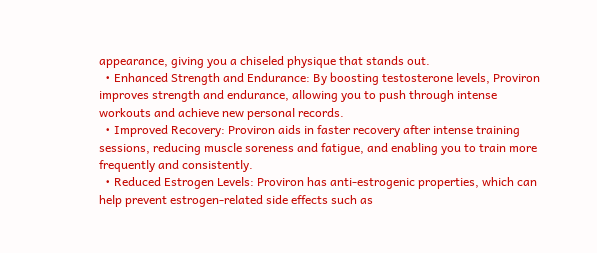appearance, giving you a chiseled physique that stands out.
  • Enhanced Strength and Endurance: By boosting testosterone levels, Proviron improves strength and endurance, allowing you to push through intense workouts and achieve new personal records.
  • Improved Recovery: Proviron aids in faster recovery after intense training sessions, reducing muscle soreness and fatigue, and enabling you to train more frequently and consistently.
  • Reduced Estrogen Levels: Proviron has anti-estrogenic properties, which can help prevent estrogen-related side effects such as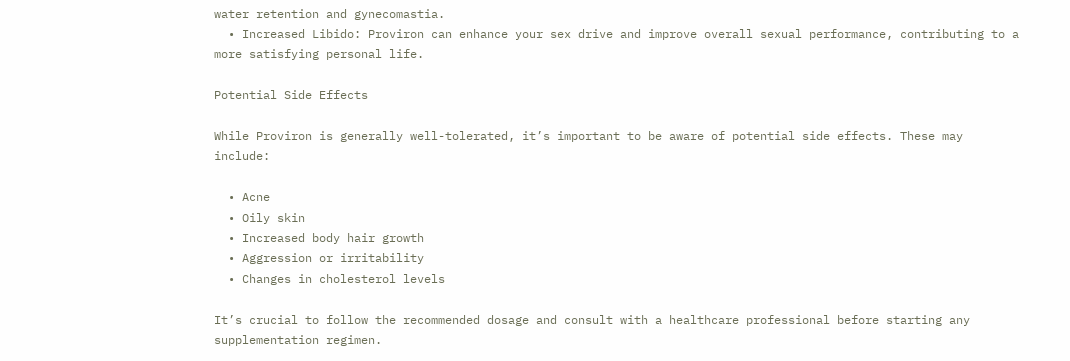water retention and gynecomastia.
  • Increased Libido: Proviron can enhance your sex drive and improve overall sexual performance, contributing to a more satisfying personal life.

Potential Side Effects

While Proviron is generally well-tolerated, it’s important to be aware of potential side effects. These may include:

  • Acne
  • Oily skin
  • Increased body hair growth
  • Aggression or irritability
  • Changes in cholesterol levels

It’s crucial to follow the recommended dosage and consult with a healthcare professional before starting any supplementation regimen.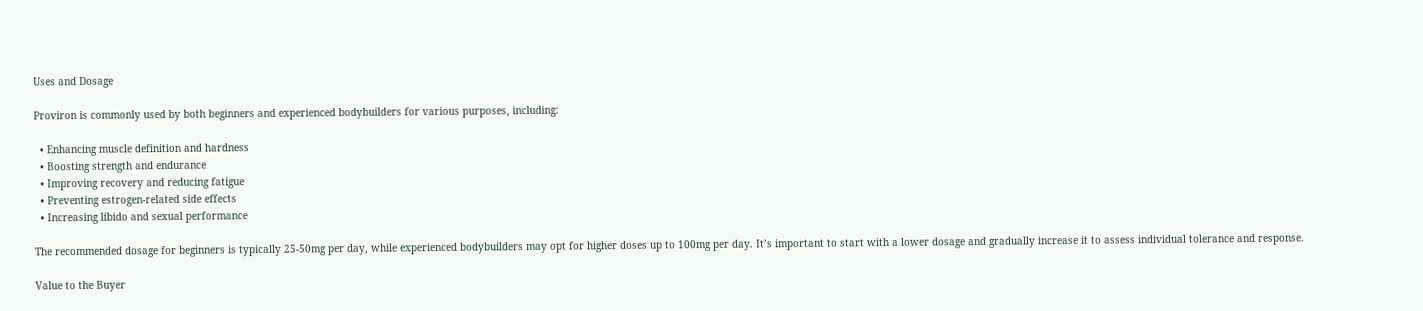Uses and Dosage

Proviron is commonly used by both beginners and experienced bodybuilders for various purposes, including:

  • Enhancing muscle definition and hardness
  • Boosting strength and endurance
  • Improving recovery and reducing fatigue
  • Preventing estrogen-related side effects
  • Increasing libido and sexual performance

The recommended dosage for beginners is typically 25-50mg per day, while experienced bodybuilders may opt for higher doses up to 100mg per day. It’s important to start with a lower dosage and gradually increase it to assess individual tolerance and response.

Value to the Buyer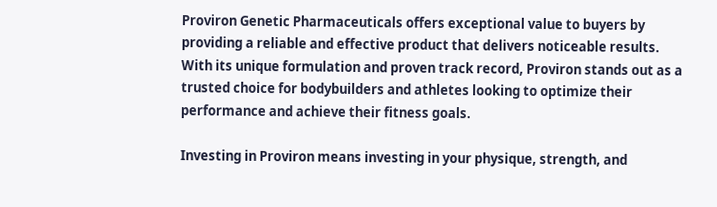Proviron Genetic Pharmaceuticals offers exceptional value to buyers by providing a reliable and effective product that delivers noticeable results. With its unique formulation and proven track record, Proviron stands out as a trusted choice for bodybuilders and athletes looking to optimize their performance and achieve their fitness goals.

Investing in Proviron means investing in your physique, strength, and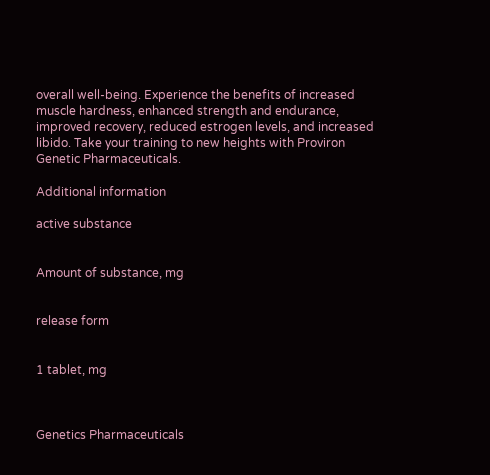overall well-being. Experience the benefits of increased muscle hardness, enhanced strength and endurance, improved recovery, reduced estrogen levels, and increased libido. Take your training to new heights with Proviron Genetic Pharmaceuticals.

Additional information

active substance


Amount of substance, mg


release form


1 tablet, mg



Genetics Pharmaceuticals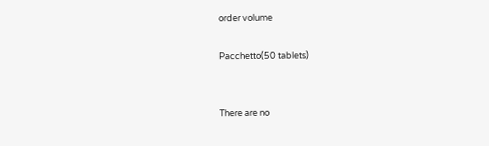order volume

Pacchetto(50 tablets)


There are no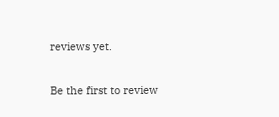reviews yet.

Be the first to review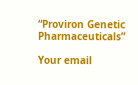“Proviron Genetic Pharmaceuticals”

Your email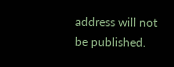address will not be published.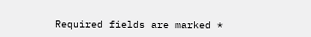Required fields are marked *